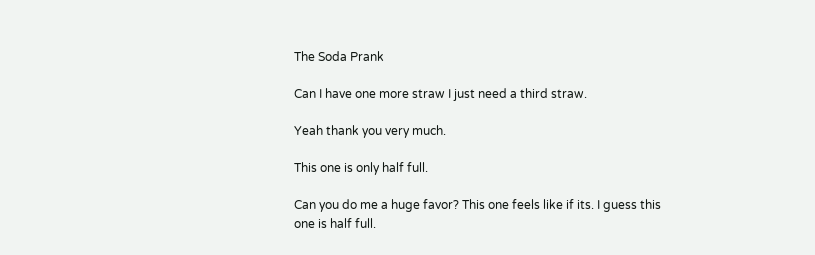The Soda Prank

Can I have one more straw I just need a third straw.

Yeah thank you very much.

This one is only half full.

Can you do me a huge favor? This one feels like if its. I guess this one is half full.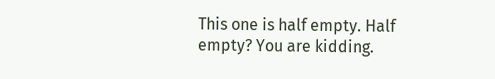This one is half empty. Half empty? You are kidding.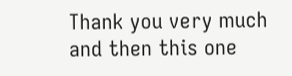Thank you very much and then this one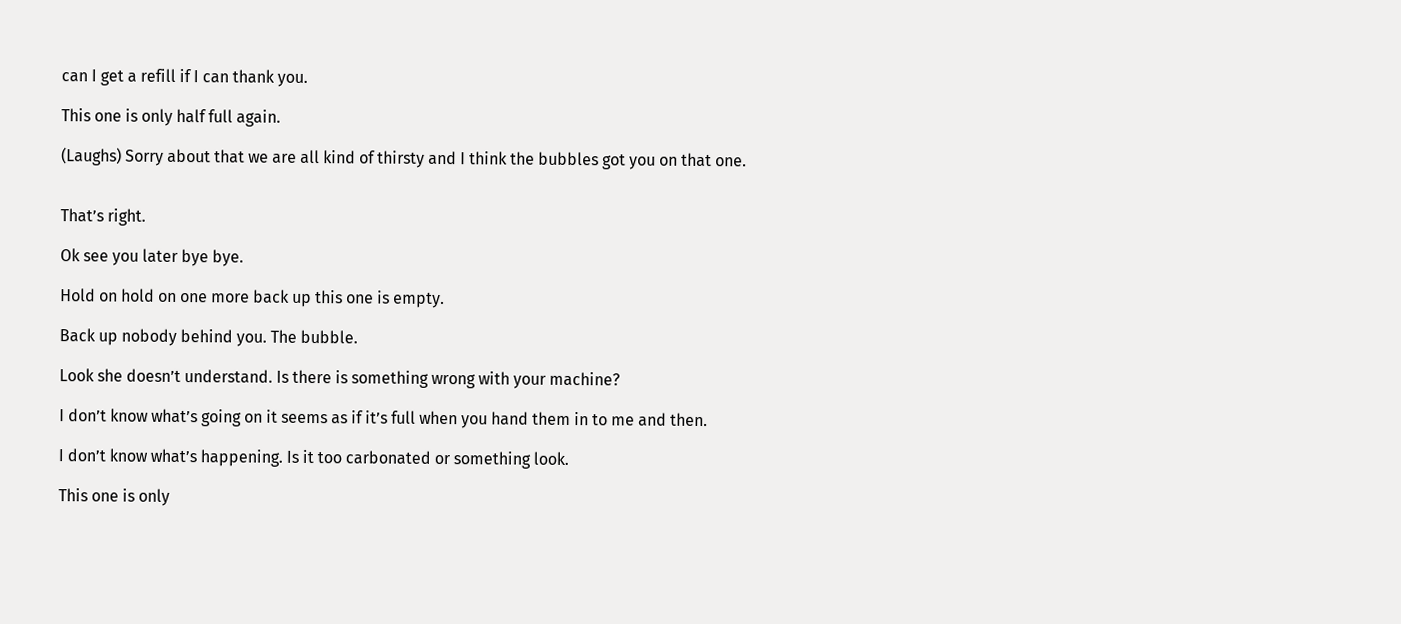can I get a refill if I can thank you.

This one is only half full again.

(Laughs) Sorry about that we are all kind of thirsty and I think the bubbles got you on that one.


That’s right.

Ok see you later bye bye.

Hold on hold on one more back up this one is empty.

Back up nobody behind you. The bubble.

Look she doesn’t understand. Is there is something wrong with your machine?

I don’t know what’s going on it seems as if it’s full when you hand them in to me and then.

I don’t know what’s happening. Is it too carbonated or something look.

This one is only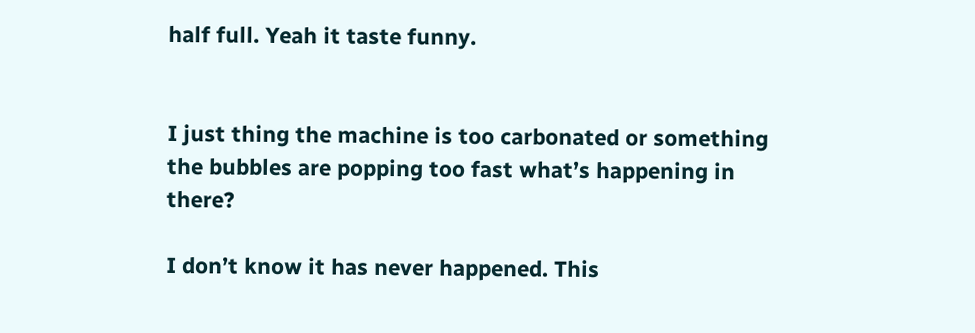half full. Yeah it taste funny.


I just thing the machine is too carbonated or something the bubbles are popping too fast what’s happening in there?

I don’t know it has never happened. This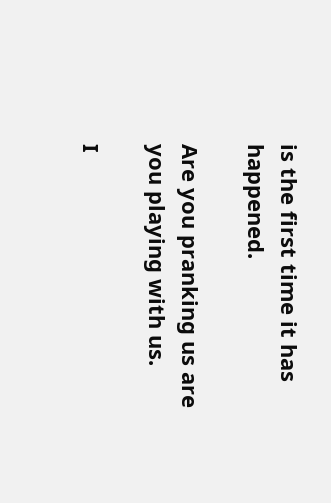is the first time it has happened.

Are you pranking us are you playing with us.

I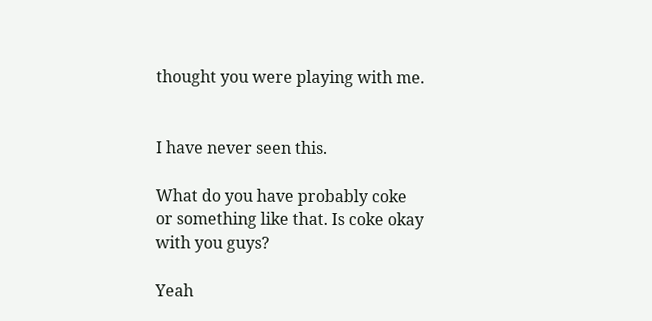thought you were playing with me.


I have never seen this.

What do you have probably coke or something like that. Is coke okay with you guys?

Yeah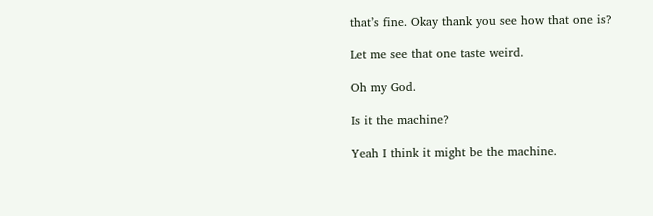that’s fine. Okay thank you see how that one is?

Let me see that one taste weird.

Oh my God.

Is it the machine?

Yeah I think it might be the machine.